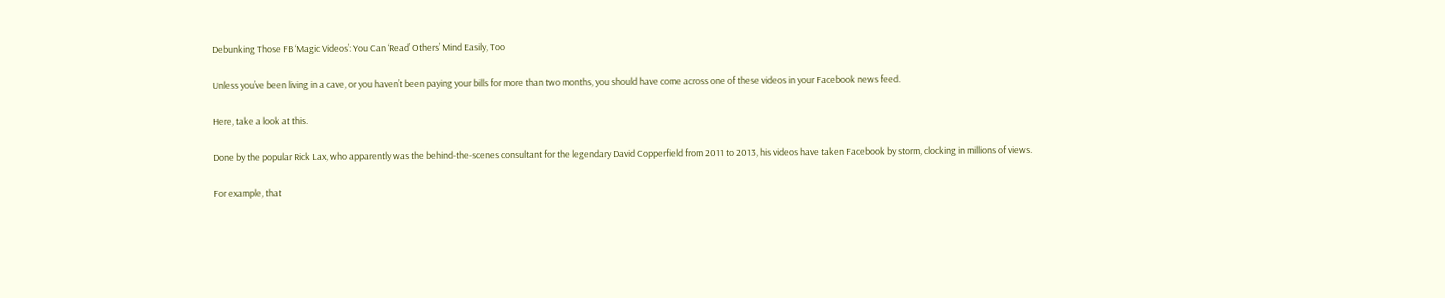Debunking Those FB ‘Magic Videos’: You Can ‘Read’ Others’ Mind Easily, Too

Unless you’ve been living in a cave, or you haven’t been paying your bills for more than two months, you should have come across one of these videos in your Facebook news feed.

Here, take a look at this.

Done by the popular Rick Lax, who apparently was the behind-the-scenes consultant for the legendary David Copperfield from 2011 to 2013, his videos have taken Facebook by storm, clocking in millions of views.

For example, that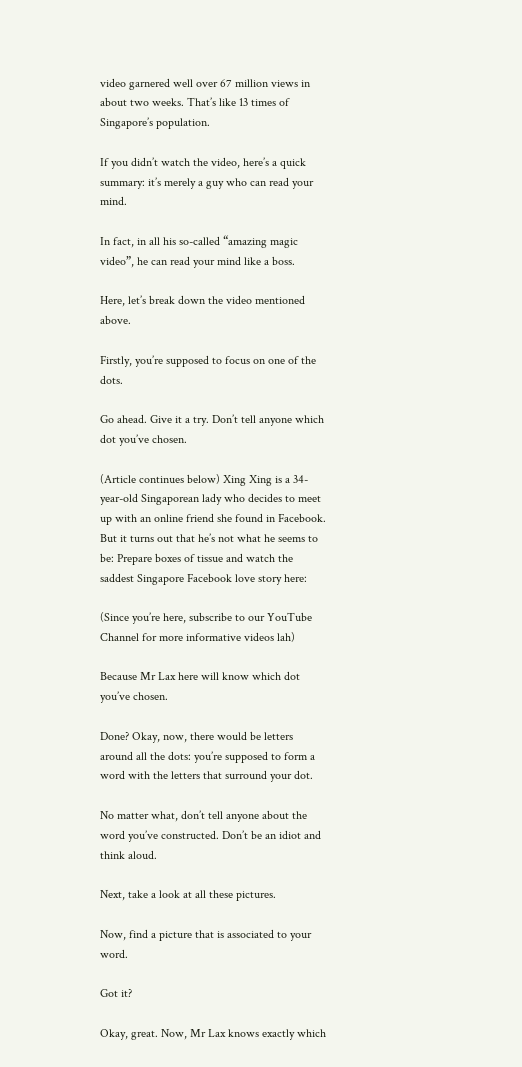video garnered well over 67 million views in about two weeks. That’s like 13 times of Singapore’s population.

If you didn’t watch the video, here’s a quick summary: it’s merely a guy who can read your mind.

In fact, in all his so-called “amazing magic video”, he can read your mind like a boss.

Here, let’s break down the video mentioned above.

Firstly, you’re supposed to focus on one of the dots.

Go ahead. Give it a try. Don’t tell anyone which dot you’ve chosen.

(Article continues below) Xing Xing is a 34-year-old Singaporean lady who decides to meet up with an online friend she found in Facebook. But it turns out that he’s not what he seems to be: Prepare boxes of tissue and watch the saddest Singapore Facebook love story here:

(Since you’re here, subscribe to our YouTube Channel for more informative videos lah)

Because Mr Lax here will know which dot you’ve chosen.

Done? Okay, now, there would be letters around all the dots: you’re supposed to form a word with the letters that surround your dot.

No matter what, don’t tell anyone about the word you’ve constructed. Don’t be an idiot and think aloud.

Next, take a look at all these pictures.

Now, find a picture that is associated to your word.

Got it?

Okay, great. Now, Mr Lax knows exactly which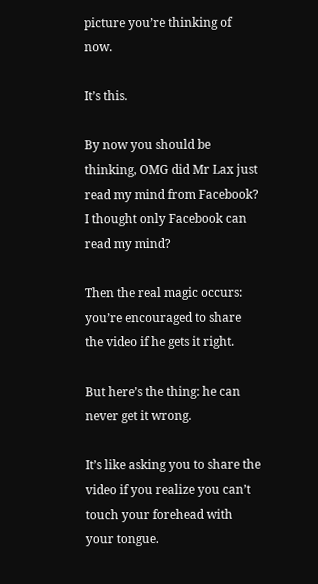picture you’re thinking of now.

It’s this.

By now you should be thinking, OMG did Mr Lax just read my mind from Facebook? I thought only Facebook can read my mind?

Then the real magic occurs: you’re encouraged to share the video if he gets it right.

But here’s the thing: he can never get it wrong.

It’s like asking you to share the video if you realize you can’t touch your forehead with your tongue.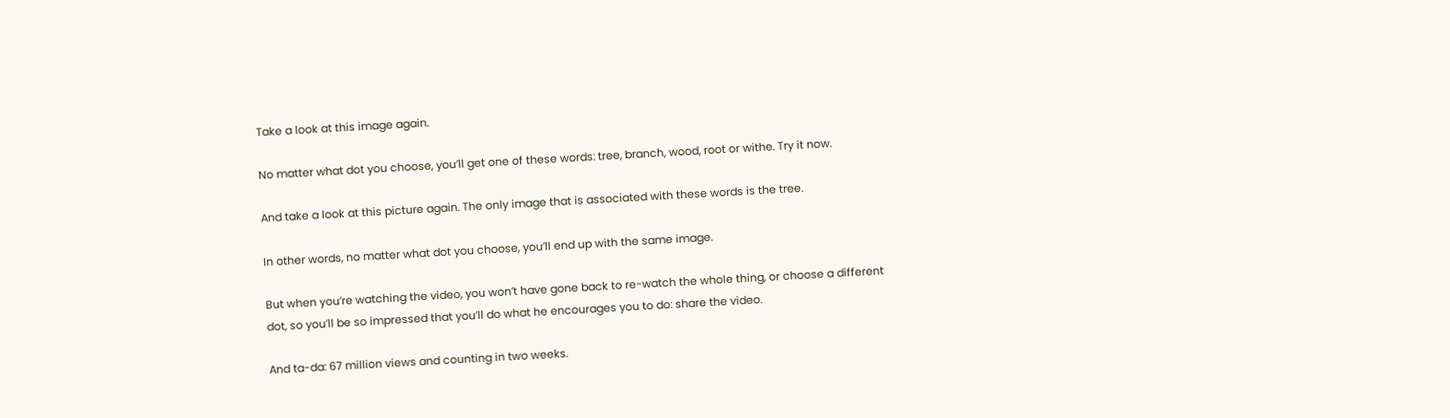Take a look at this image again.

No matter what dot you choose, you’ll get one of these words: tree, branch, wood, root or withe. Try it now.

And take a look at this picture again. The only image that is associated with these words is the tree.

In other words, no matter what dot you choose, you’ll end up with the same image.

But when you’re watching the video, you won’t have gone back to re-watch the whole thing, or choose a different dot, so you’ll be so impressed that you’ll do what he encourages you to do: share the video.

And ta-da: 67 million views and counting in two weeks.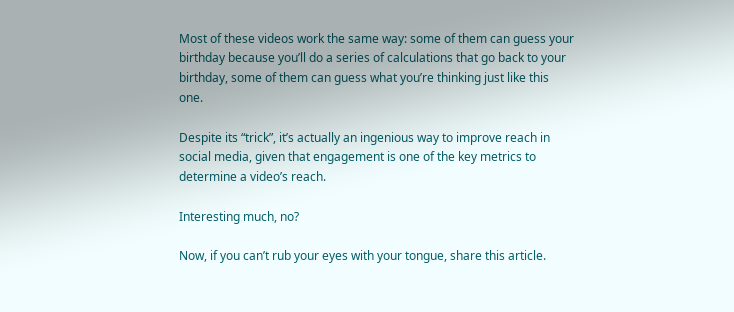Most of these videos work the same way: some of them can guess your birthday because you’ll do a series of calculations that go back to your birthday, some of them can guess what you’re thinking just like this one.

Despite its “trick”, it’s actually an ingenious way to improve reach in social media, given that engagement is one of the key metrics to determine a video’s reach.

Interesting much, no?

Now, if you can’t rub your eyes with your tongue, share this article.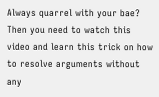Always quarrel with your bae? Then you need to watch this video and learn this trick on how to resolve arguments without any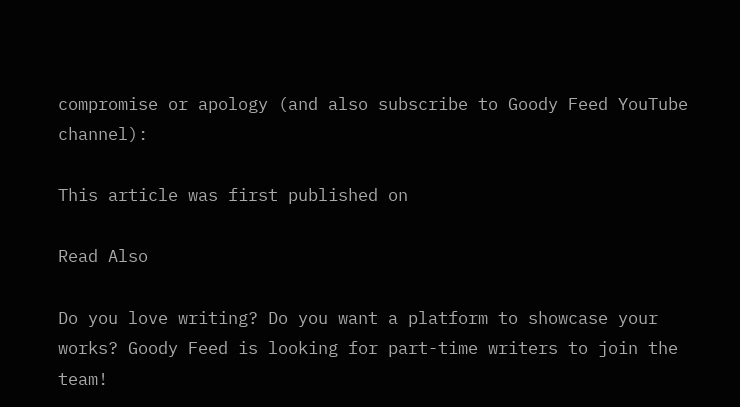compromise or apology (and also subscribe to Goody Feed YouTube channel):

This article was first published on

Read Also

Do you love writing? Do you want a platform to showcase your works? Goody Feed is looking for part-time writers to join the team!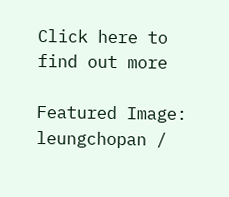Click here to find out more

Featured Image: leungchopan /